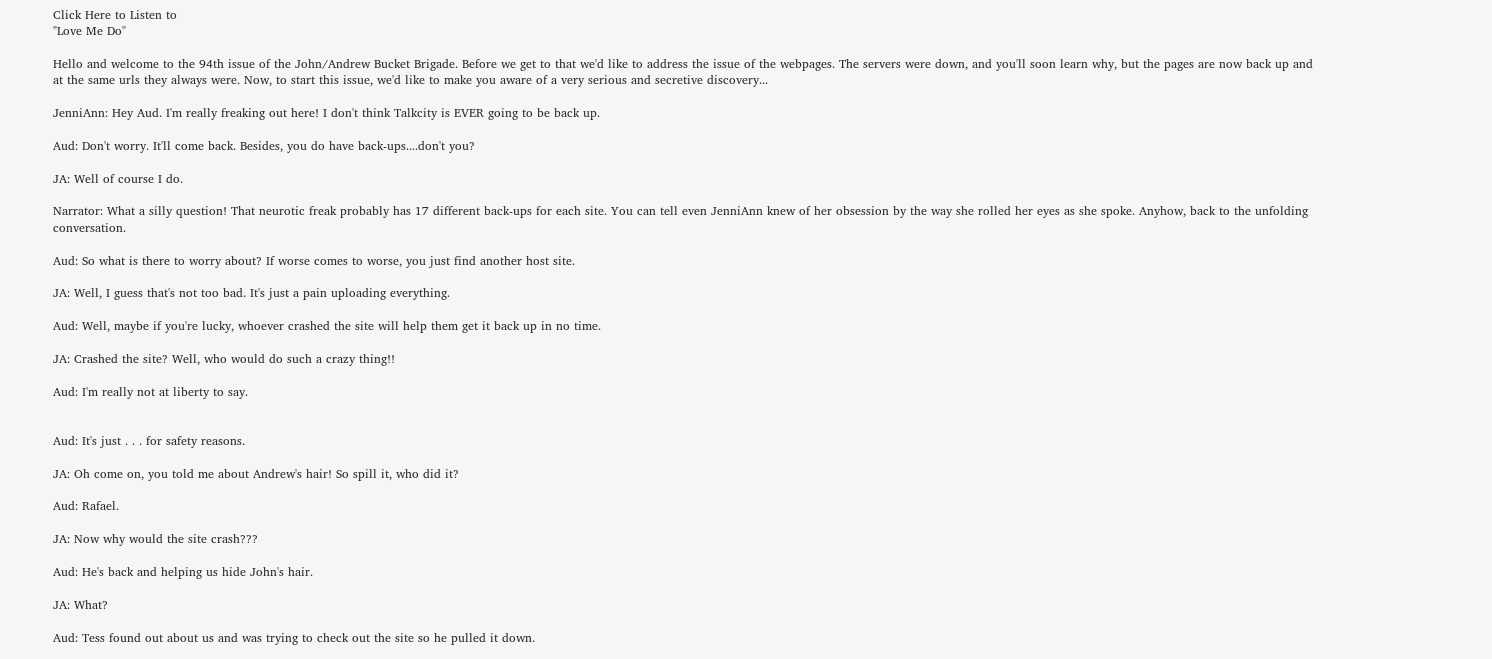Click Here to Listen to
"Love Me Do"

Hello and welcome to the 94th issue of the John/Andrew Bucket Brigade. Before we get to that we'd like to address the issue of the webpages. The servers were down, and you'll soon learn why, but the pages are now back up and at the same urls they always were. Now, to start this issue, we'd like to make you aware of a very serious and secretive discovery...

JenniAnn: Hey Aud. I'm really freaking out here! I don't think Talkcity is EVER going to be back up.

Aud: Don't worry. It'll come back. Besides, you do have back-ups....don't you?

JA: Well of course I do.

Narrator: What a silly question! That neurotic freak probably has 17 different back-ups for each site. You can tell even JenniAnn knew of her obsession by the way she rolled her eyes as she spoke. Anyhow, back to the unfolding conversation.

Aud: So what is there to worry about? If worse comes to worse, you just find another host site.

JA: Well, I guess that's not too bad. It's just a pain uploading everything.

Aud: Well, maybe if you're lucky, whoever crashed the site will help them get it back up in no time.

JA: Crashed the site? Well, who would do such a crazy thing!!

Aud: I'm really not at liberty to say.


Aud: It's just . . . for safety reasons.

JA: Oh come on, you told me about Andrew's hair! So spill it, who did it?

Aud: Rafael.

JA: Now why would the site crash???

Aud: He's back and helping us hide John's hair.

JA: What?

Aud: Tess found out about us and was trying to check out the site so he pulled it down.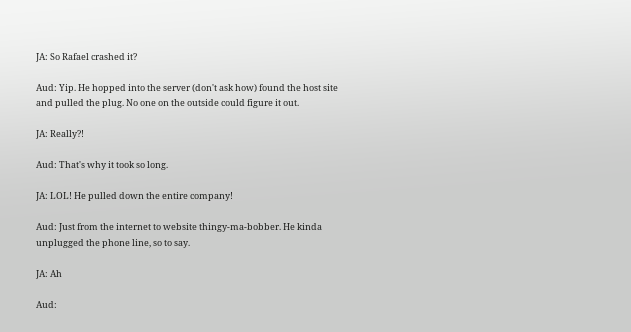JA: So Rafael crashed it?

Aud: Yip. He hopped into the server (don't ask how) found the host site and pulled the plug. No one on the outside could figure it out.

JA: Really?!

Aud: That's why it took so long.

JA: LOL! He pulled down the entire company!

Aud: Just from the internet to website thingy-ma-bobber. He kinda unplugged the phone line, so to say.

JA: Ah

Aud: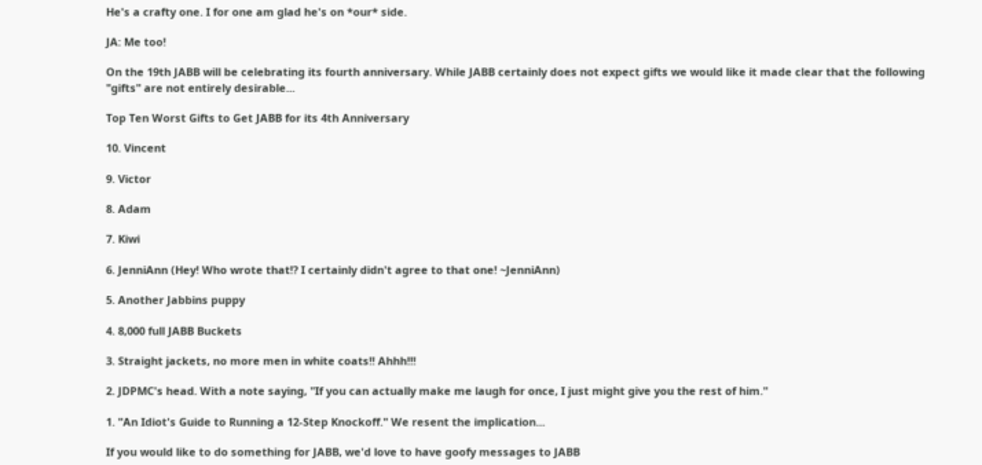He's a crafty one. I for one am glad he's on *our* side.

JA: Me too!

On the 19th JABB will be celebrating its fourth anniversary. While JABB certainly does not expect gifts we would like it made clear that the following "gifts" are not entirely desirable...

Top Ten Worst Gifts to Get JABB for its 4th Anniversary

10. Vincent

9. Victor

8. Adam

7. Kiwi

6. JenniAnn (Hey! Who wrote that!? I certainly didn't agree to that one! ~JenniAnn)

5. Another Jabbins puppy

4. 8,000 full JABB Buckets

3. Straight jackets, no more men in white coats!! Ahhh!!!

2. JDPMC's head. With a note saying, "If you can actually make me laugh for once, I just might give you the rest of him."

1. "An Idiot's Guide to Running a 12-Step Knockoff." We resent the implication...

If you would like to do something for JABB, we'd love to have goofy messages to JABB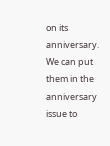on its anniversary. We can put them in the anniversary issue to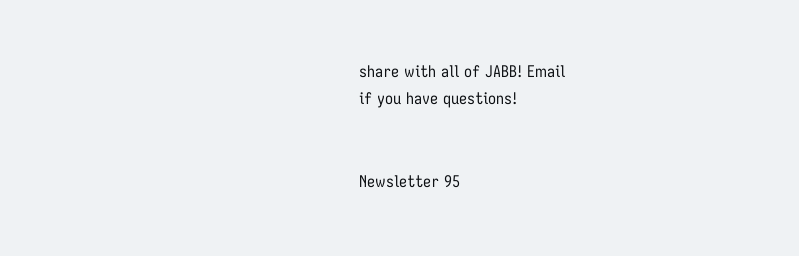share with all of JABB! Email
if you have questions!


Newsletter 95